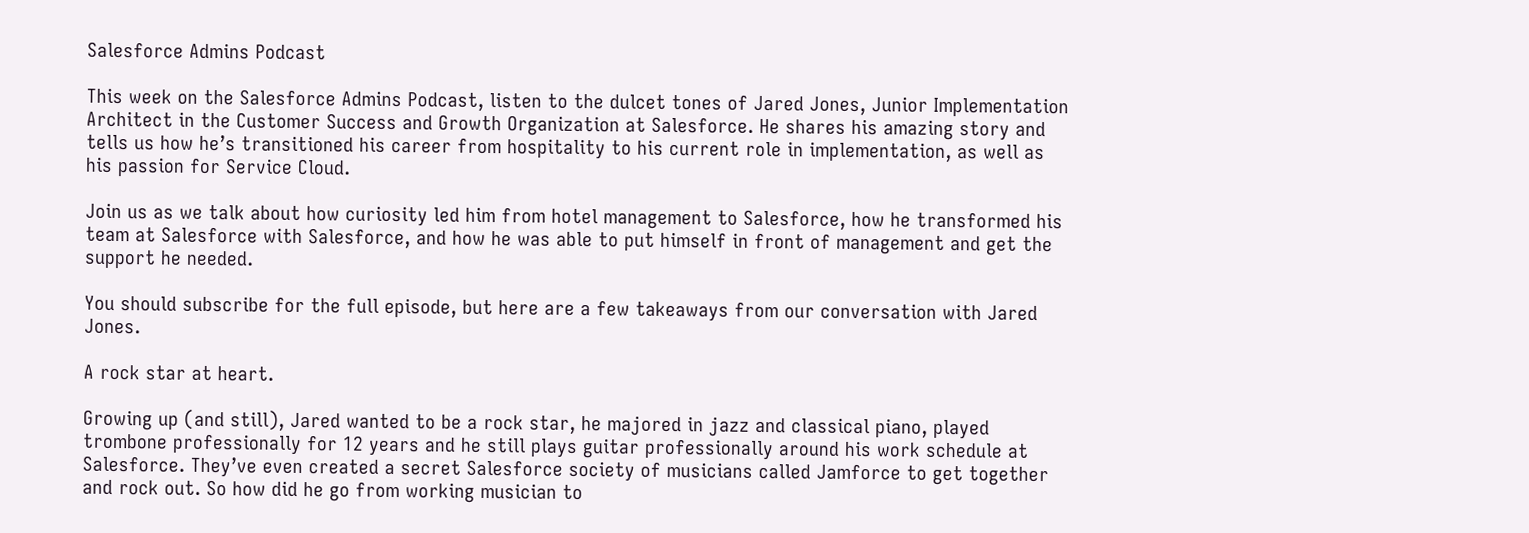Salesforce Admins Podcast

This week on the Salesforce Admins Podcast, listen to the dulcet tones of Jared Jones, Junior Implementation Architect in the Customer Success and Growth Organization at Salesforce. He shares his amazing story and tells us how he’s transitioned his career from hospitality to his current role in implementation, as well as his passion for Service Cloud.

Join us as we talk about how curiosity led him from hotel management to Salesforce, how he transformed his team at Salesforce with Salesforce, and how he was able to put himself in front of management and get the support he needed.

You should subscribe for the full episode, but here are a few takeaways from our conversation with Jared Jones.

A rock star at heart.

Growing up (and still), Jared wanted to be a rock star, he majored in jazz and classical piano, played trombone professionally for 12 years and he still plays guitar professionally around his work schedule at Salesforce. They’ve even created a secret Salesforce society of musicians called Jamforce to get together and rock out. So how did he go from working musician to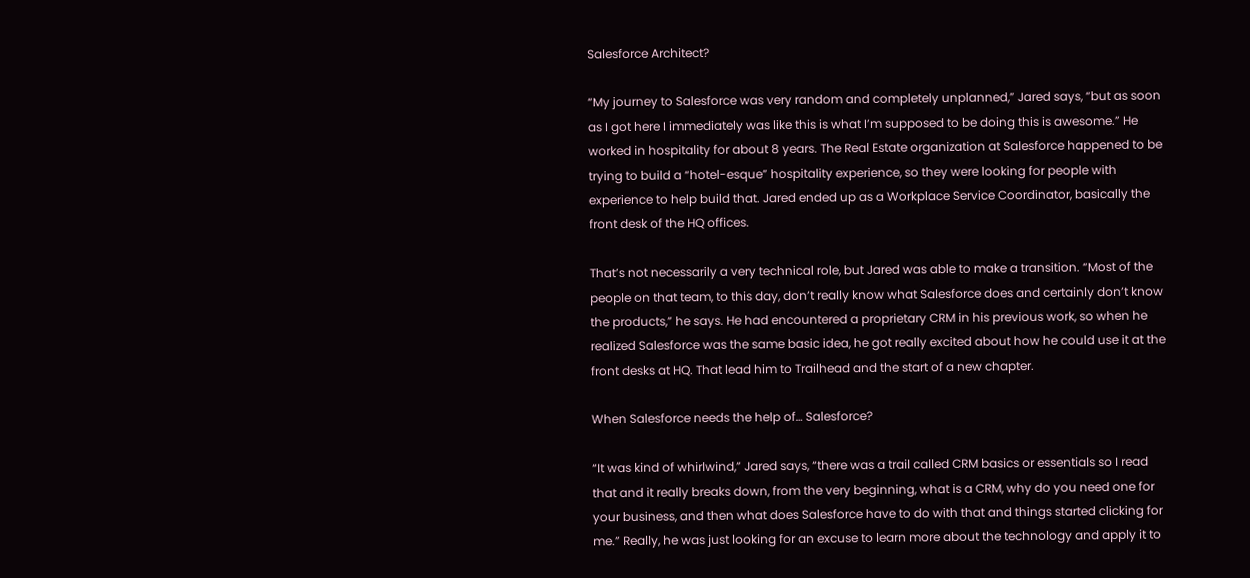Salesforce Architect?

“My journey to Salesforce was very random and completely unplanned,” Jared says, “but as soon as I got here I immediately was like this is what I’m supposed to be doing this is awesome.” He worked in hospitality for about 8 years. The Real Estate organization at Salesforce happened to be trying to build a “hotel-esque” hospitality experience, so they were looking for people with experience to help build that. Jared ended up as a Workplace Service Coordinator, basically the front desk of the HQ offices.

That’s not necessarily a very technical role, but Jared was able to make a transition. “Most of the people on that team, to this day, don’t really know what Salesforce does and certainly don’t know the products,” he says. He had encountered a proprietary CRM in his previous work, so when he realized Salesforce was the same basic idea, he got really excited about how he could use it at the front desks at HQ. That lead him to Trailhead and the start of a new chapter.

When Salesforce needs the help of… Salesforce?

“It was kind of whirlwind,” Jared says, “there was a trail called CRM basics or essentials so I read that and it really breaks down, from the very beginning, what is a CRM, why do you need one for your business, and then what does Salesforce have to do with that and things started clicking for me.” Really, he was just looking for an excuse to learn more about the technology and apply it to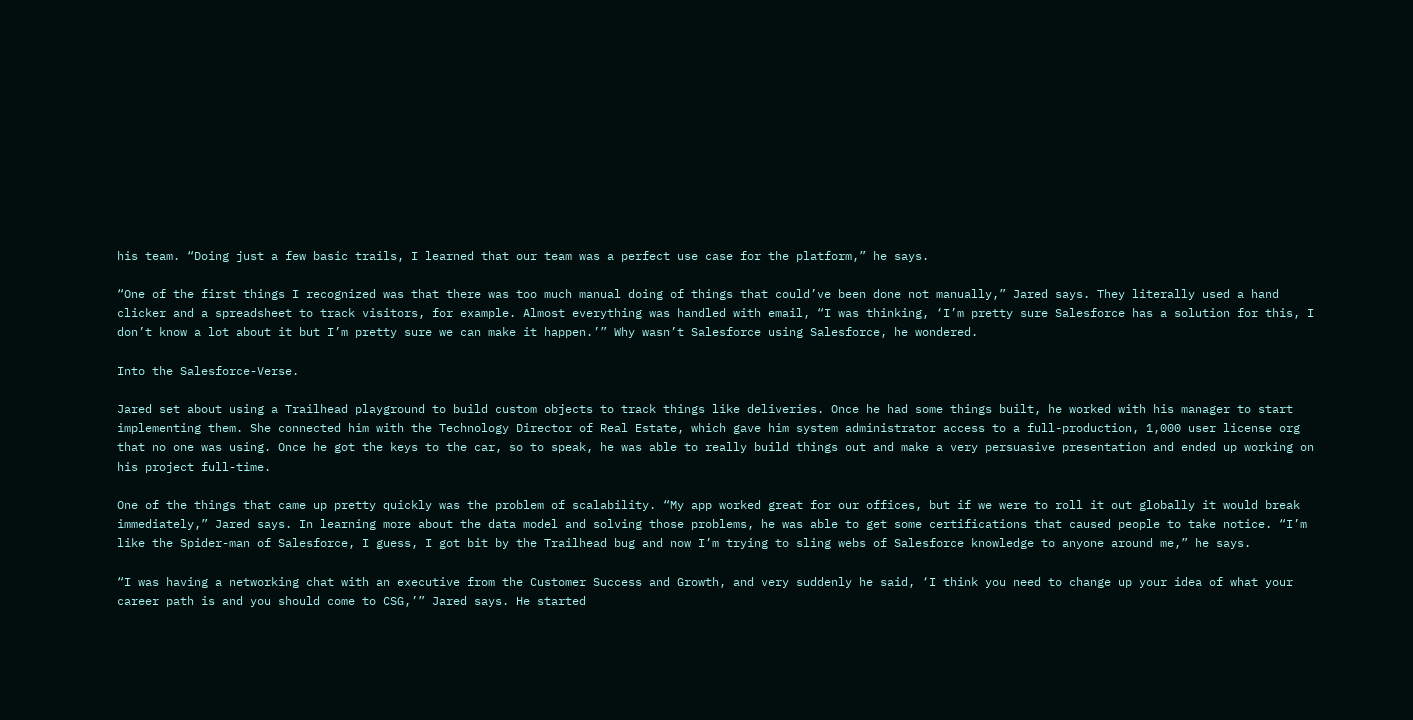his team. “Doing just a few basic trails, I learned that our team was a perfect use case for the platform,” he says.

“One of the first things I recognized was that there was too much manual doing of things that could’ve been done not manually,” Jared says. They literally used a hand clicker and a spreadsheet to track visitors, for example. Almost everything was handled with email, “I was thinking, ‘I’m pretty sure Salesforce has a solution for this, I don’t know a lot about it but I’m pretty sure we can make it happen.’” Why wasn’t Salesforce using Salesforce, he wondered.

Into the Salesforce-Verse.

Jared set about using a Trailhead playground to build custom objects to track things like deliveries. Once he had some things built, he worked with his manager to start implementing them. She connected him with the Technology Director of Real Estate, which gave him system administrator access to a full-production, 1,000 user license org that no one was using. Once he got the keys to the car, so to speak, he was able to really build things out and make a very persuasive presentation and ended up working on his project full-time.

One of the things that came up pretty quickly was the problem of scalability. “My app worked great for our offices, but if we were to roll it out globally it would break immediately,” Jared says. In learning more about the data model and solving those problems, he was able to get some certifications that caused people to take notice. “I’m like the Spider-man of Salesforce, I guess, I got bit by the Trailhead bug and now I’m trying to sling webs of Salesforce knowledge to anyone around me,” he says.

“I was having a networking chat with an executive from the Customer Success and Growth, and very suddenly he said, ‘I think you need to change up your idea of what your career path is and you should come to CSG,’” Jared says. He started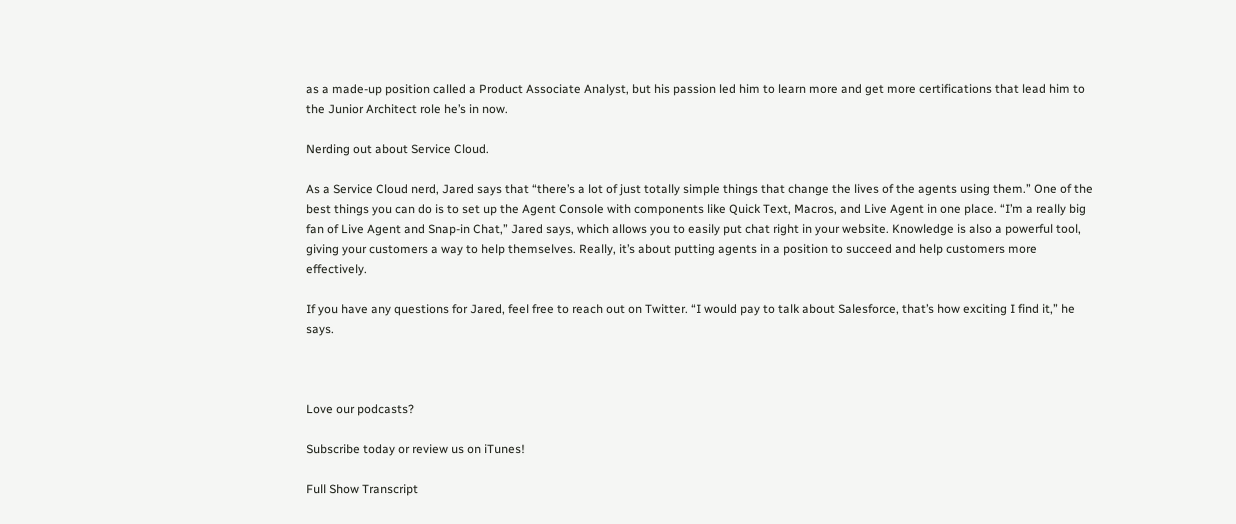as a made-up position called a Product Associate Analyst, but his passion led him to learn more and get more certifications that lead him to the Junior Architect role he’s in now.

Nerding out about Service Cloud.

As a Service Cloud nerd, Jared says that “there’s a lot of just totally simple things that change the lives of the agents using them.” One of the best things you can do is to set up the Agent Console with components like Quick Text, Macros, and Live Agent in one place. “I’m a really big fan of Live Agent and Snap-in Chat,” Jared says, which allows you to easily put chat right in your website. Knowledge is also a powerful tool, giving your customers a way to help themselves. Really, it’s about putting agents in a position to succeed and help customers more effectively.

If you have any questions for Jared, feel free to reach out on Twitter. “I would pay to talk about Salesforce, that’s how exciting I find it,” he says.



Love our podcasts?

Subscribe today or review us on iTunes!

Full Show Transcript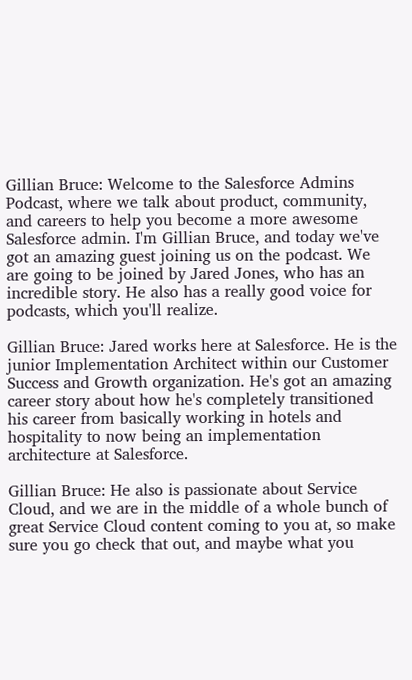Gillian Bruce: Welcome to the Salesforce Admins Podcast, where we talk about product, community, and careers to help you become a more awesome Salesforce admin. I'm Gillian Bruce, and today we've got an amazing guest joining us on the podcast. We are going to be joined by Jared Jones, who has an incredible story. He also has a really good voice for podcasts, which you'll realize.

Gillian Bruce: Jared works here at Salesforce. He is the junior Implementation Architect within our Customer Success and Growth organization. He's got an amazing career story about how he's completely transitioned his career from basically working in hotels and hospitality to now being an implementation architecture at Salesforce.

Gillian Bruce: He also is passionate about Service Cloud, and we are in the middle of a whole bunch of great Service Cloud content coming to you at, so make sure you go check that out, and maybe what you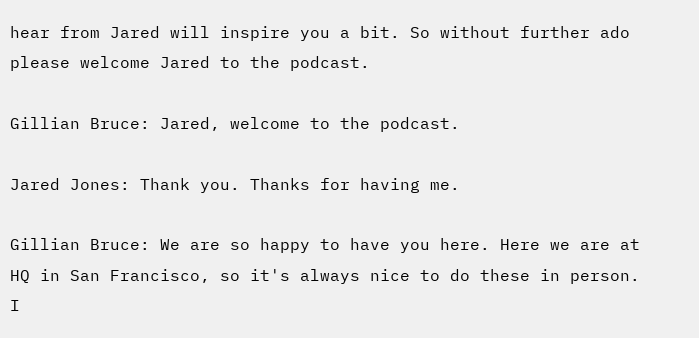hear from Jared will inspire you a bit. So without further ado please welcome Jared to the podcast.

Gillian Bruce: Jared, welcome to the podcast.

Jared Jones: Thank you. Thanks for having me.

Gillian Bruce: We are so happy to have you here. Here we are at HQ in San Francisco, so it's always nice to do these in person. I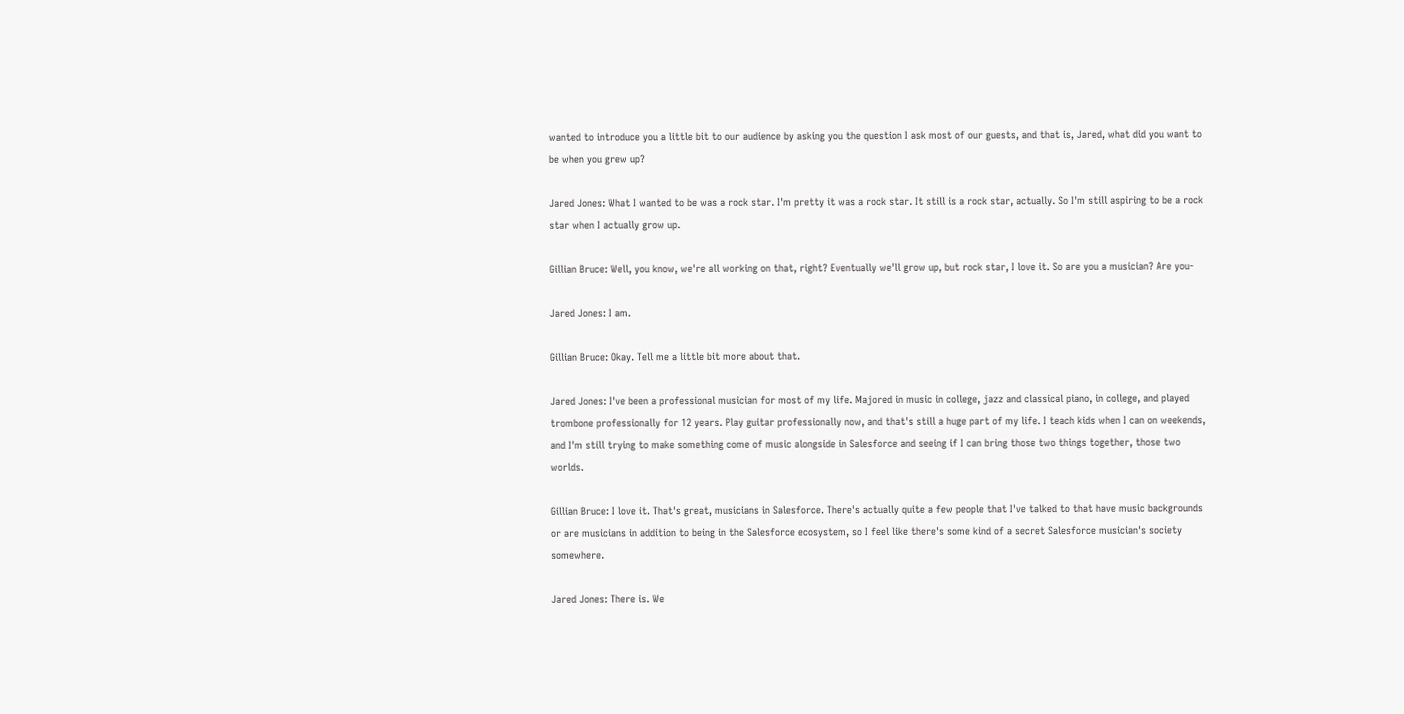wanted to introduce you a little bit to our audience by asking you the question I ask most of our guests, and that is, Jared, what did you want to be when you grew up?

Jared Jones: What I wanted to be was a rock star. I'm pretty it was a rock star. It still is a rock star, actually. So I'm still aspiring to be a rock star when I actually grow up.

Gillian Bruce: Well, you know, we're all working on that, right? Eventually we'll grow up, but rock star, I love it. So are you a musician? Are you-

Jared Jones: I am.

Gillian Bruce: Okay. Tell me a little bit more about that.

Jared Jones: I've been a professional musician for most of my life. Majored in music in college, jazz and classical piano, in college, and played trombone professionally for 12 years. Play guitar professionally now, and that's still a huge part of my life. I teach kids when I can on weekends, and I'm still trying to make something come of music alongside in Salesforce and seeing if I can bring those two things together, those two worlds.

Gillian Bruce: I love it. That's great, musicians in Salesforce. There's actually quite a few people that I've talked to that have music backgrounds or are musicians in addition to being in the Salesforce ecosystem, so I feel like there's some kind of a secret Salesforce musician's society somewhere.

Jared Jones: There is. We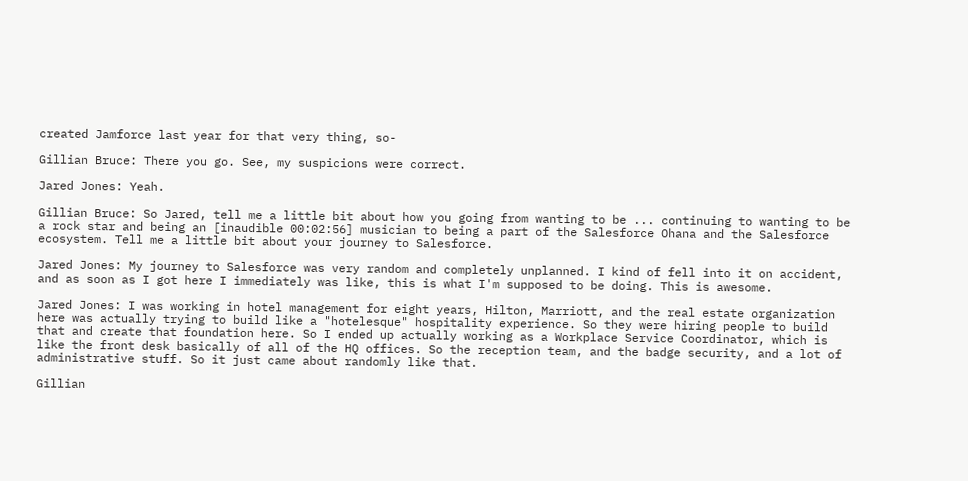created Jamforce last year for that very thing, so-

Gillian Bruce: There you go. See, my suspicions were correct.

Jared Jones: Yeah.

Gillian Bruce: So Jared, tell me a little bit about how you going from wanting to be ... continuing to wanting to be a rock star and being an [inaudible 00:02:56] musician to being a part of the Salesforce Ohana and the Salesforce ecosystem. Tell me a little bit about your journey to Salesforce.

Jared Jones: My journey to Salesforce was very random and completely unplanned. I kind of fell into it on accident, and as soon as I got here I immediately was like, this is what I'm supposed to be doing. This is awesome.

Jared Jones: I was working in hotel management for eight years, Hilton, Marriott, and the real estate organization here was actually trying to build like a "hotelesque" hospitality experience. So they were hiring people to build that and create that foundation here. So I ended up actually working as a Workplace Service Coordinator, which is like the front desk basically of all of the HQ offices. So the reception team, and the badge security, and a lot of administrative stuff. So it just came about randomly like that.

Gillian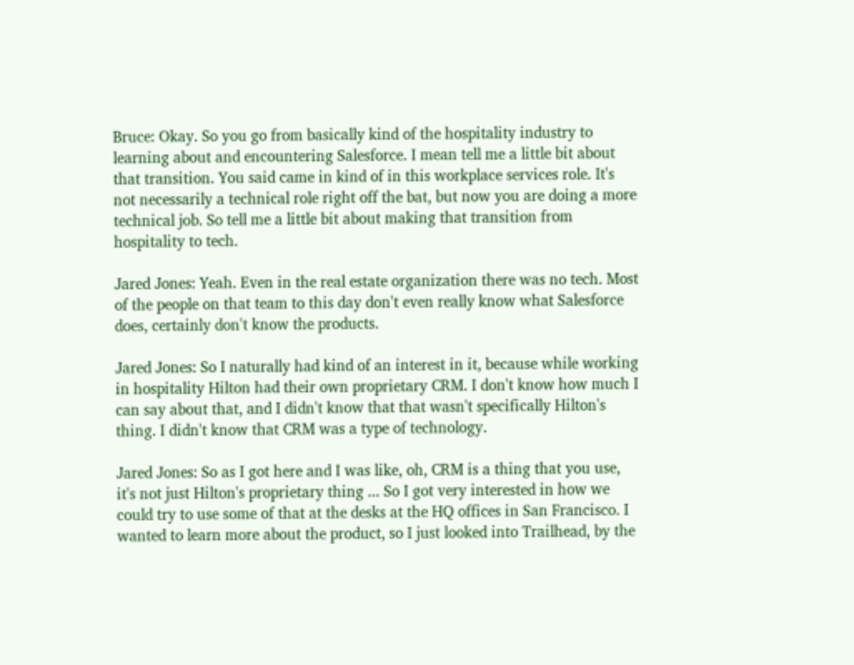Bruce: Okay. So you go from basically kind of the hospitality industry to learning about and encountering Salesforce. I mean tell me a little bit about that transition. You said came in kind of in this workplace services role. It's not necessarily a technical role right off the bat, but now you are doing a more technical job. So tell me a little bit about making that transition from hospitality to tech.

Jared Jones: Yeah. Even in the real estate organization there was no tech. Most of the people on that team to this day don't even really know what Salesforce does, certainly don't know the products.

Jared Jones: So I naturally had kind of an interest in it, because while working in hospitality Hilton had their own proprietary CRM. I don't know how much I can say about that, and I didn't know that that wasn't specifically Hilton's thing. I didn't know that CRM was a type of technology.

Jared Jones: So as I got here and I was like, oh, CRM is a thing that you use, it's not just Hilton's proprietary thing ... So I got very interested in how we could try to use some of that at the desks at the HQ offices in San Francisco. I wanted to learn more about the product, so I just looked into Trailhead, by the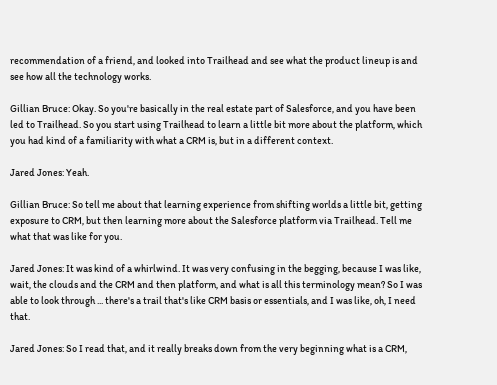recommendation of a friend, and looked into Trailhead and see what the product lineup is and see how all the technology works.

Gillian Bruce: Okay. So you're basically in the real estate part of Salesforce, and you have been led to Trailhead. So you start using Trailhead to learn a little bit more about the platform, which you had kind of a familiarity with what a CRM is, but in a different context.

Jared Jones: Yeah.

Gillian Bruce: So tell me about that learning experience from shifting worlds a little bit, getting exposure to CRM, but then learning more about the Salesforce platform via Trailhead. Tell me what that was like for you.

Jared Jones: It was kind of a whirlwind. It was very confusing in the begging, because I was like, wait, the clouds and the CRM and then platform, and what is all this terminology mean? So I was able to look through ... there's a trail that's like CRM basis or essentials, and I was like, oh, I need that.

Jared Jones: So I read that, and it really breaks down from the very beginning what is a CRM,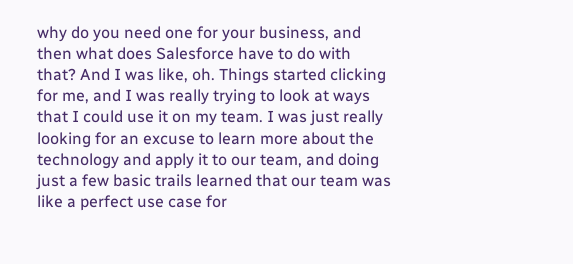why do you need one for your business, and then what does Salesforce have to do with that? And I was like, oh. Things started clicking for me, and I was really trying to look at ways that I could use it on my team. I was just really looking for an excuse to learn more about the technology and apply it to our team, and doing just a few basic trails learned that our team was like a perfect use case for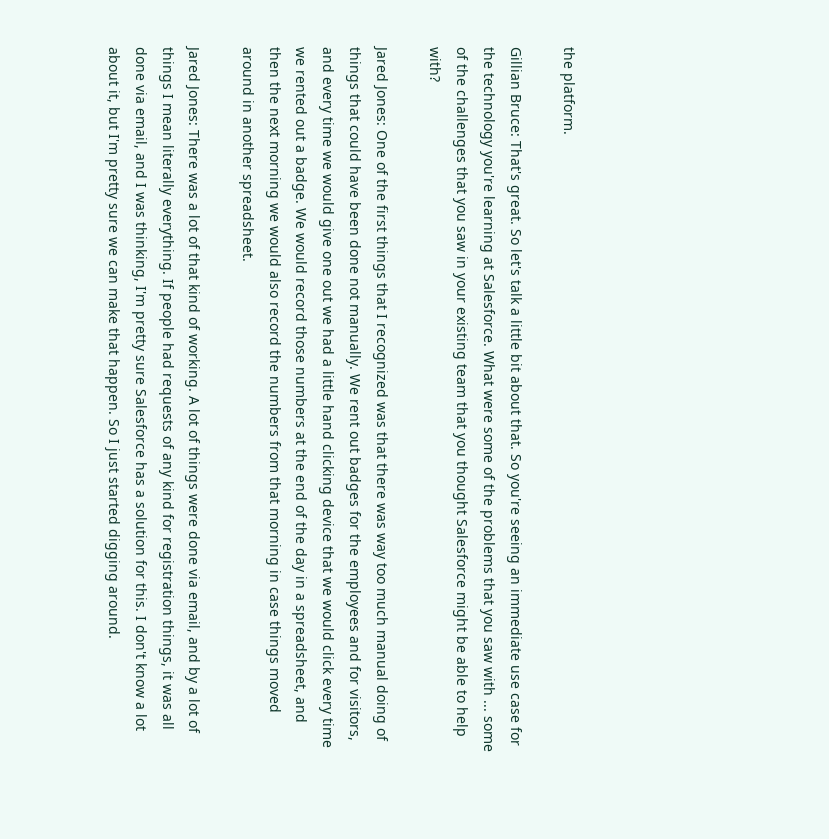the platform.

Gillian Bruce: That's great. So let's talk a little bit about that. So you're seeing an immediate use case for the technology you're learning at Salesforce. What were some of the problems that you saw with ... some of the challenges that you saw in your existing team that you thought Salesforce might be able to help with?

Jared Jones: One of the first things that I recognized was that there was way too much manual doing of things that could have been done not manually. We rent out badges for the employees and for visitors, and every time we would give one out we had a little hand clicking device that we would click every time we rented out a badge. We would record those numbers at the end of the day in a spreadsheet, and then the next morning we would also record the numbers from that morning in case things moved around in another spreadsheet.

Jared Jones: There was a lot of that kind of working. A lot of things were done via email, and by a lot of things I mean literally everything. If people had requests of any kind for registration things, it was all done via email, and I was thinking, I'm pretty sure Salesforce has a solution for this. I don't know a lot about it, but I'm pretty sure we can make that happen. So I just started digging around.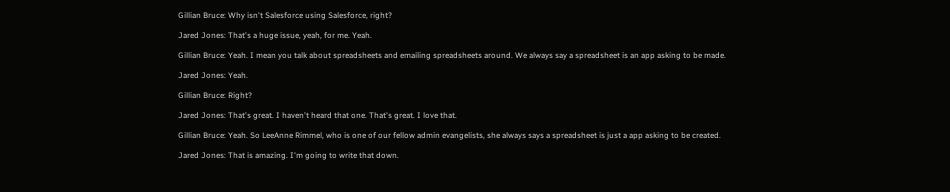Gillian Bruce: Why isn't Salesforce using Salesforce, right?

Jared Jones: That's a huge issue, yeah, for me. Yeah.

Gillian Bruce: Yeah. I mean you talk about spreadsheets and emailing spreadsheets around. We always say a spreadsheet is an app asking to be made.

Jared Jones: Yeah.

Gillian Bruce: Right?

Jared Jones: That's great. I haven't heard that one. That's great. I love that.

Gillian Bruce: Yeah. So LeeAnne Rimmel, who is one of our fellow admin evangelists, she always says a spreadsheet is just a app asking to be created.

Jared Jones: That is amazing. I'm going to write that down.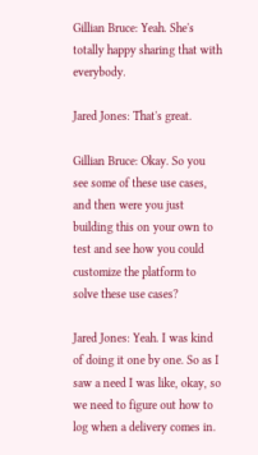Gillian Bruce: Yeah. She's totally happy sharing that with everybody.

Jared Jones: That's great.

Gillian Bruce: Okay. So you see some of these use cases, and then were you just building this on your own to test and see how you could customize the platform to solve these use cases?

Jared Jones: Yeah. I was kind of doing it one by one. So as I saw a need I was like, okay, so we need to figure out how to log when a delivery comes in.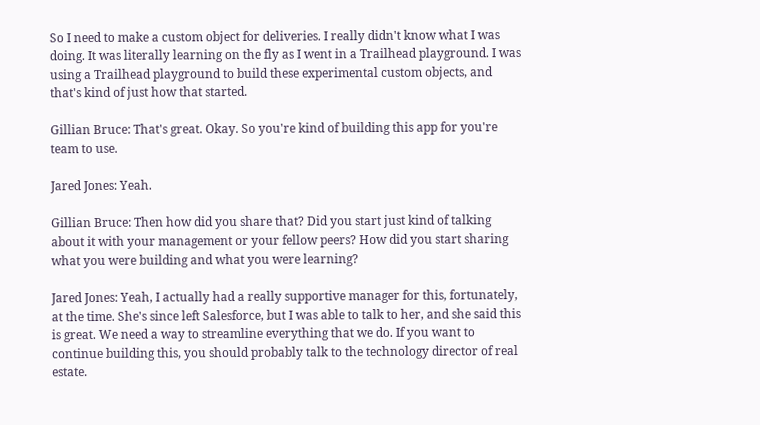So I need to make a custom object for deliveries. I really didn't know what I was doing. It was literally learning on the fly as I went in a Trailhead playground. I was using a Trailhead playground to build these experimental custom objects, and that's kind of just how that started.

Gillian Bruce: That's great. Okay. So you're kind of building this app for you're team to use.

Jared Jones: Yeah.

Gillian Bruce: Then how did you share that? Did you start just kind of talking about it with your management or your fellow peers? How did you start sharing what you were building and what you were learning?

Jared Jones: Yeah, I actually had a really supportive manager for this, fortunately, at the time. She's since left Salesforce, but I was able to talk to her, and she said this is great. We need a way to streamline everything that we do. If you want to continue building this, you should probably talk to the technology director of real estate.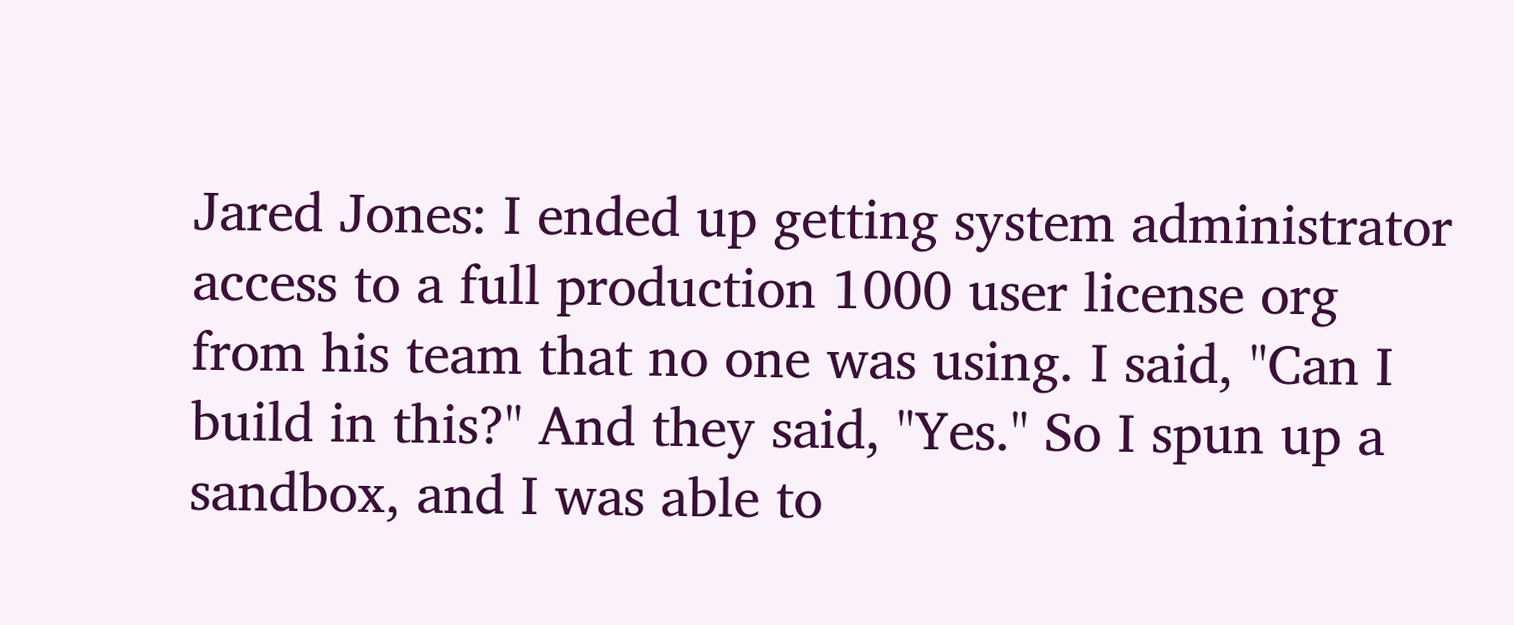Jared Jones: I ended up getting system administrator access to a full production 1000 user license org from his team that no one was using. I said, "Can I build in this?" And they said, "Yes." So I spun up a sandbox, and I was able to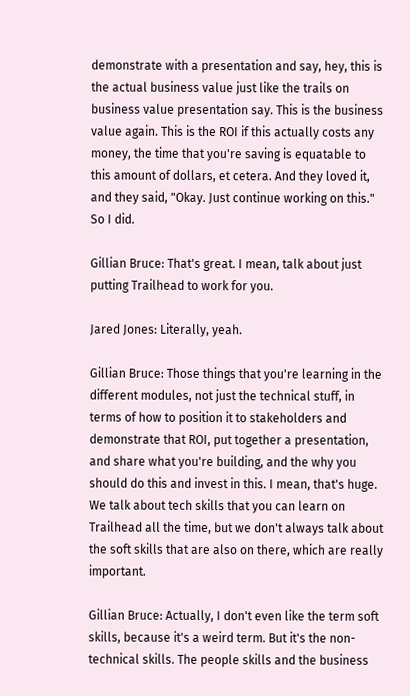demonstrate with a presentation and say, hey, this is the actual business value just like the trails on business value presentation say. This is the business value again. This is the ROI if this actually costs any money, the time that you're saving is equatable to this amount of dollars, et cetera. And they loved it, and they said, "Okay. Just continue working on this." So I did.

Gillian Bruce: That's great. I mean, talk about just putting Trailhead to work for you.

Jared Jones: Literally, yeah.

Gillian Bruce: Those things that you're learning in the different modules, not just the technical stuff, in terms of how to position it to stakeholders and demonstrate that ROI, put together a presentation, and share what you're building, and the why you should do this and invest in this. I mean, that's huge. We talk about tech skills that you can learn on Trailhead all the time, but we don't always talk about the soft skills that are also on there, which are really important.

Gillian Bruce: Actually, I don't even like the term soft skills, because it's a weird term. But it's the non-technical skills. The people skills and the business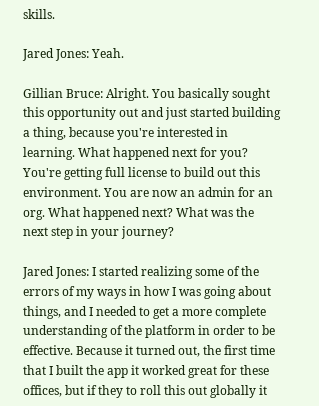skills.

Jared Jones: Yeah.

Gillian Bruce: Alright. You basically sought this opportunity out and just started building a thing, because you're interested in learning. What happened next for you? You're getting full license to build out this environment. You are now an admin for an org. What happened next? What was the next step in your journey?

Jared Jones: I started realizing some of the errors of my ways in how I was going about things, and I needed to get a more complete understanding of the platform in order to be effective. Because it turned out, the first time that I built the app it worked great for these offices, but if they to roll this out globally it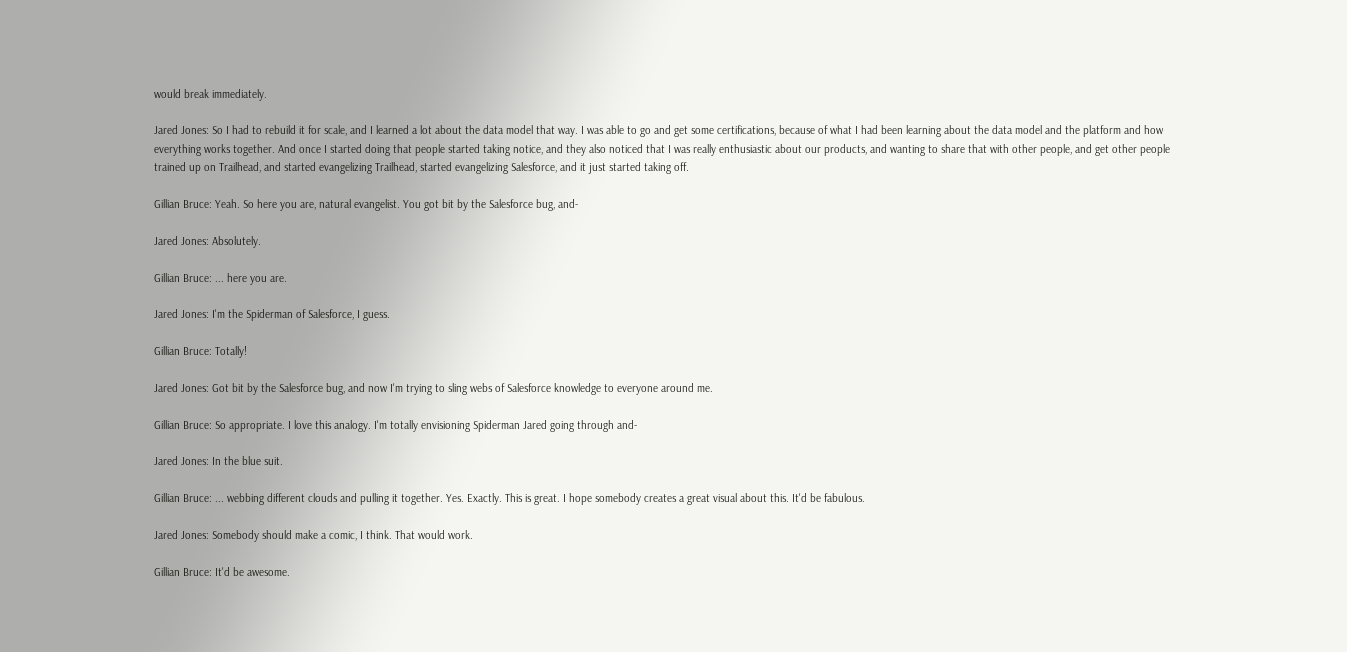would break immediately.

Jared Jones: So I had to rebuild it for scale, and I learned a lot about the data model that way. I was able to go and get some certifications, because of what I had been learning about the data model and the platform and how everything works together. And once I started doing that people started taking notice, and they also noticed that I was really enthusiastic about our products, and wanting to share that with other people, and get other people trained up on Trailhead, and started evangelizing Trailhead, started evangelizing Salesforce, and it just started taking off.

Gillian Bruce: Yeah. So here you are, natural evangelist. You got bit by the Salesforce bug, and-

Jared Jones: Absolutely.

Gillian Bruce: ... here you are.

Jared Jones: I'm the Spiderman of Salesforce, I guess.

Gillian Bruce: Totally!

Jared Jones: Got bit by the Salesforce bug, and now I'm trying to sling webs of Salesforce knowledge to everyone around me.

Gillian Bruce: So appropriate. I love this analogy. I'm totally envisioning Spiderman Jared going through and-

Jared Jones: In the blue suit.

Gillian Bruce: ... webbing different clouds and pulling it together. Yes. Exactly. This is great. I hope somebody creates a great visual about this. It'd be fabulous.

Jared Jones: Somebody should make a comic, I think. That would work.

Gillian Bruce: It'd be awesome.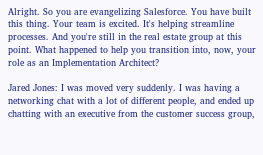Alright. So you are evangelizing Salesforce. You have built this thing. Your team is excited. It's helping streamline processes. And you're still in the real estate group at this point. What happened to help you transition into, now, your role as an Implementation Architect?

Jared Jones: I was moved very suddenly. I was having a networking chat with a lot of different people, and ended up chatting with an executive from the customer success group,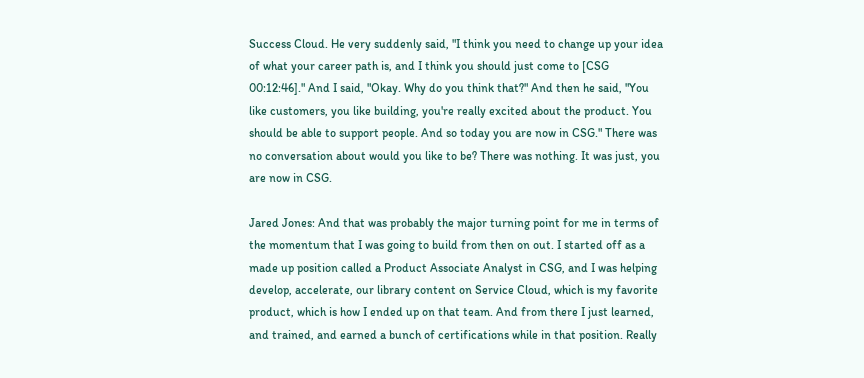Success Cloud. He very suddenly said, "I think you need to change up your idea of what your career path is, and I think you should just come to [CSG 00:12:46]." And I said, "Okay. Why do you think that?" And then he said, "You like customers, you like building, you're really excited about the product. You should be able to support people. And so today you are now in CSG." There was no conversation about would you like to be? There was nothing. It was just, you are now in CSG.

Jared Jones: And that was probably the major turning point for me in terms of the momentum that I was going to build from then on out. I started off as a made up position called a Product Associate Analyst in CSG, and I was helping develop, accelerate, our library content on Service Cloud, which is my favorite product, which is how I ended up on that team. And from there I just learned, and trained, and earned a bunch of certifications while in that position. Really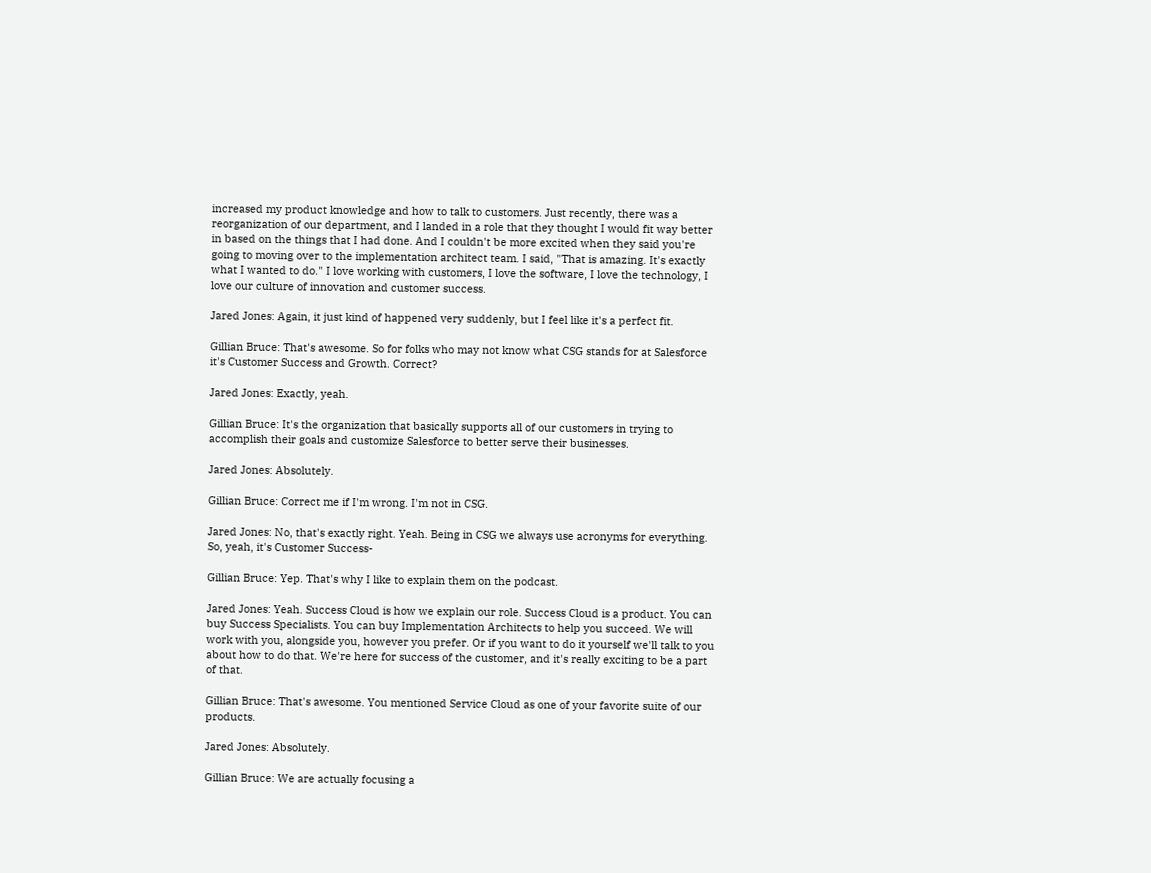increased my product knowledge and how to talk to customers. Just recently, there was a reorganization of our department, and I landed in a role that they thought I would fit way better in based on the things that I had done. And I couldn't be more excited when they said you're going to moving over to the implementation architect team. I said, "That is amazing. It's exactly what I wanted to do." I love working with customers, I love the software, I love the technology, I love our culture of innovation and customer success.

Jared Jones: Again, it just kind of happened very suddenly, but I feel like it's a perfect fit.

Gillian Bruce: That's awesome. So for folks who may not know what CSG stands for at Salesforce it's Customer Success and Growth. Correct?

Jared Jones: Exactly, yeah.

Gillian Bruce: It's the organization that basically supports all of our customers in trying to accomplish their goals and customize Salesforce to better serve their businesses.

Jared Jones: Absolutely.

Gillian Bruce: Correct me if I'm wrong. I'm not in CSG.

Jared Jones: No, that's exactly right. Yeah. Being in CSG we always use acronyms for everything. So, yeah, it's Customer Success-

Gillian Bruce: Yep. That's why I like to explain them on the podcast.

Jared Jones: Yeah. Success Cloud is how we explain our role. Success Cloud is a product. You can buy Success Specialists. You can buy Implementation Architects to help you succeed. We will work with you, alongside you, however you prefer. Or if you want to do it yourself we'll talk to you about how to do that. We're here for success of the customer, and it's really exciting to be a part of that.

Gillian Bruce: That's awesome. You mentioned Service Cloud as one of your favorite suite of our products.

Jared Jones: Absolutely.

Gillian Bruce: We are actually focusing a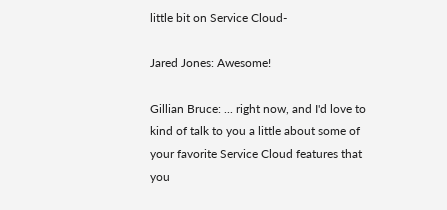little bit on Service Cloud-

Jared Jones: Awesome!

Gillian Bruce: ... right now, and I'd love to kind of talk to you a little about some of your favorite Service Cloud features that you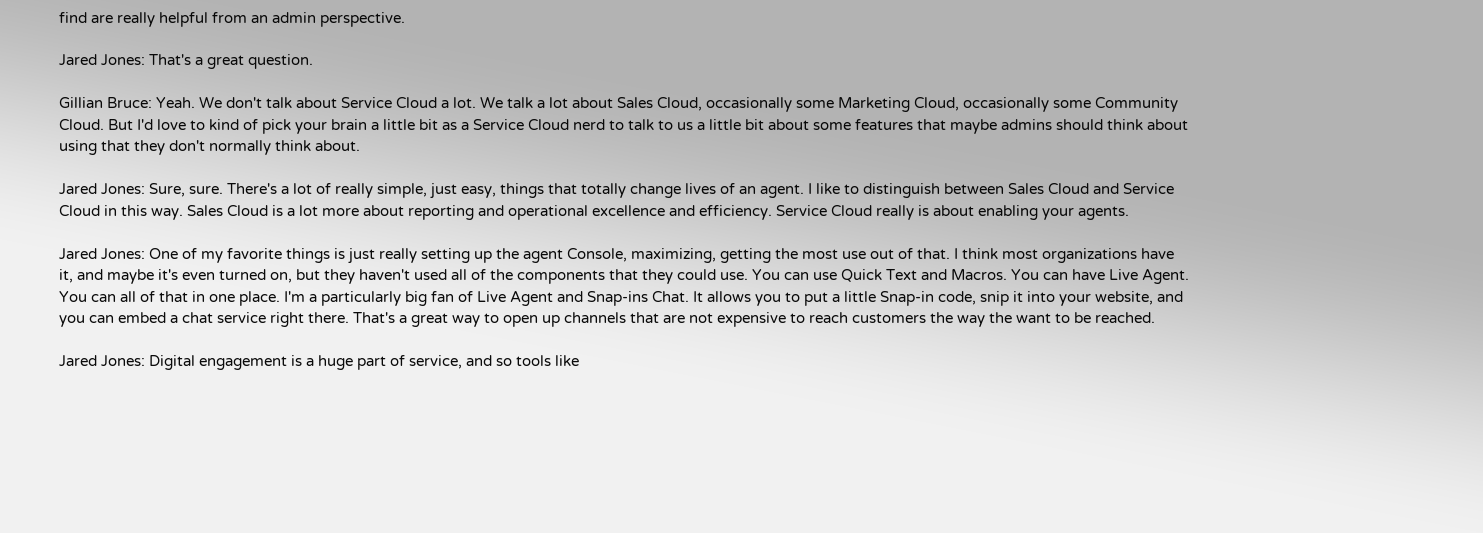find are really helpful from an admin perspective.

Jared Jones: That's a great question.

Gillian Bruce: Yeah. We don't talk about Service Cloud a lot. We talk a lot about Sales Cloud, occasionally some Marketing Cloud, occasionally some Community Cloud. But I'd love to kind of pick your brain a little bit as a Service Cloud nerd to talk to us a little bit about some features that maybe admins should think about using that they don't normally think about.

Jared Jones: Sure, sure. There's a lot of really simple, just easy, things that totally change lives of an agent. I like to distinguish between Sales Cloud and Service Cloud in this way. Sales Cloud is a lot more about reporting and operational excellence and efficiency. Service Cloud really is about enabling your agents.

Jared Jones: One of my favorite things is just really setting up the agent Console, maximizing, getting the most use out of that. I think most organizations have it, and maybe it's even turned on, but they haven't used all of the components that they could use. You can use Quick Text and Macros. You can have Live Agent. You can all of that in one place. I'm a particularly big fan of Live Agent and Snap-ins Chat. It allows you to put a little Snap-in code, snip it into your website, and you can embed a chat service right there. That's a great way to open up channels that are not expensive to reach customers the way the want to be reached.

Jared Jones: Digital engagement is a huge part of service, and so tools like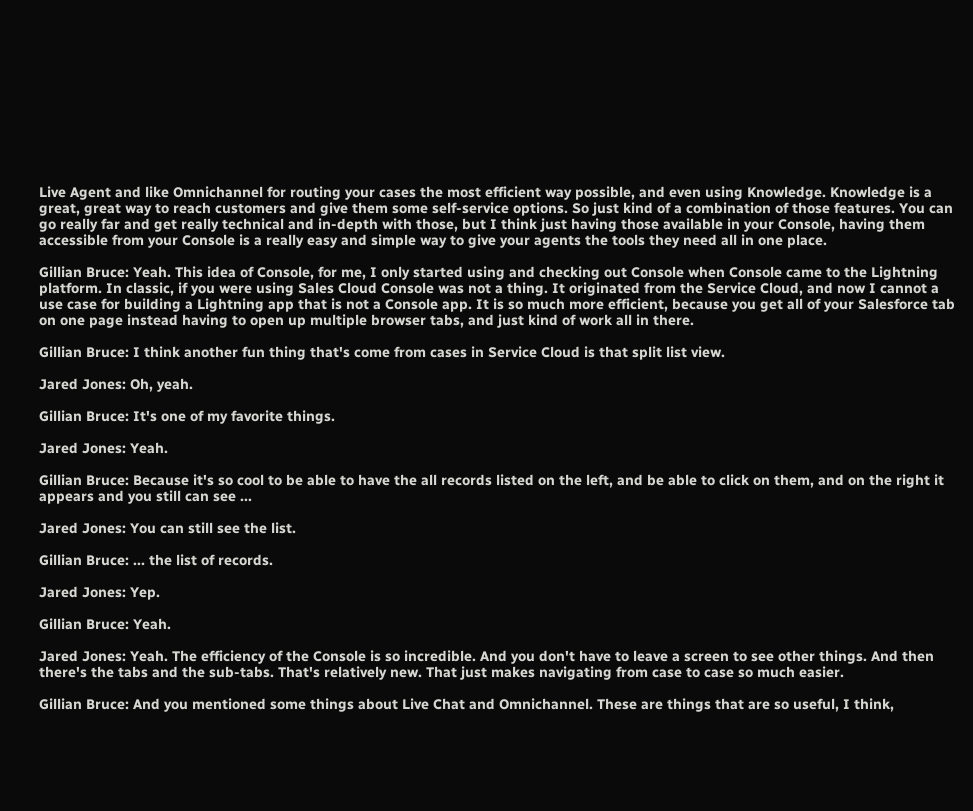Live Agent and like Omnichannel for routing your cases the most efficient way possible, and even using Knowledge. Knowledge is a great, great way to reach customers and give them some self-service options. So just kind of a combination of those features. You can go really far and get really technical and in-depth with those, but I think just having those available in your Console, having them accessible from your Console is a really easy and simple way to give your agents the tools they need all in one place.

Gillian Bruce: Yeah. This idea of Console, for me, I only started using and checking out Console when Console came to the Lightning platform. In classic, if you were using Sales Cloud Console was not a thing. It originated from the Service Cloud, and now I cannot a use case for building a Lightning app that is not a Console app. It is so much more efficient, because you get all of your Salesforce tab on one page instead having to open up multiple browser tabs, and just kind of work all in there.

Gillian Bruce: I think another fun thing that's come from cases in Service Cloud is that split list view.

Jared Jones: Oh, yeah.

Gillian Bruce: It's one of my favorite things.

Jared Jones: Yeah.

Gillian Bruce: Because it's so cool to be able to have the all records listed on the left, and be able to click on them, and on the right it appears and you still can see ...

Jared Jones: You can still see the list.

Gillian Bruce: ... the list of records.

Jared Jones: Yep.

Gillian Bruce: Yeah.

Jared Jones: Yeah. The efficiency of the Console is so incredible. And you don't have to leave a screen to see other things. And then there's the tabs and the sub-tabs. That's relatively new. That just makes navigating from case to case so much easier.

Gillian Bruce: And you mentioned some things about Live Chat and Omnichannel. These are things that are so useful, I think,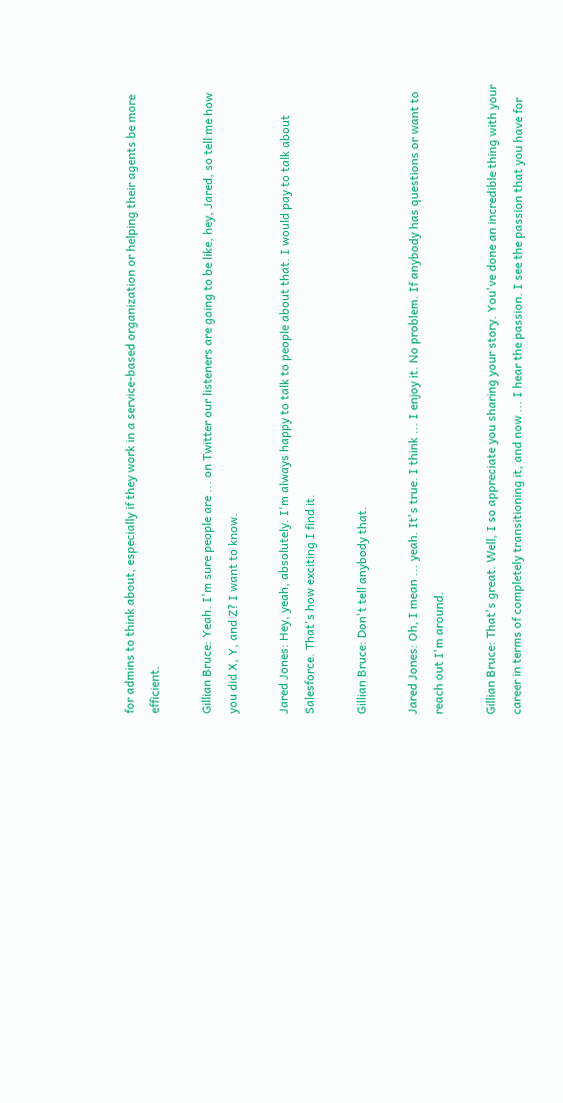for admins to think about, especially if they work in a service-based organization or helping their agents be more efficient.

Gillian Bruce: Yeah. I'm sure people are ... on Twitter our listeners are going to be like, hey, Jared, so tell me how you did X, Y, and Z? I want to know.

Jared Jones: Hey, yeah, absolutely. I'm always happy to talk to people about that. I would pay to talk about Salesforce. That's how exciting I find it.

Gillian Bruce: Don't tell anybody that.

Jared Jones: Oh, I mean ... yeah. It's true. I think ... I enjoy it. No problem. If anybody has questions or want to reach out I'm around.

Gillian Bruce: That's great. Well, I so appreciate you sharing your story. You've done an incredible thing with your career in terms of completely transitioning it, and now ... I hear the passion. I see the passion that you have for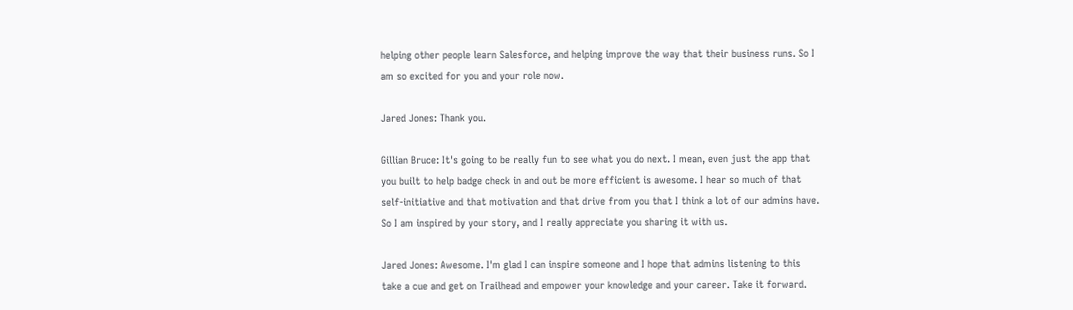helping other people learn Salesforce, and helping improve the way that their business runs. So I am so excited for you and your role now.

Jared Jones: Thank you.

Gillian Bruce: It's going to be really fun to see what you do next. I mean, even just the app that you built to help badge check in and out be more efficient is awesome. I hear so much of that self-initiative and that motivation and that drive from you that I think a lot of our admins have. So I am inspired by your story, and I really appreciate you sharing it with us.

Jared Jones: Awesome. I'm glad I can inspire someone and I hope that admins listening to this take a cue and get on Trailhead and empower your knowledge and your career. Take it forward.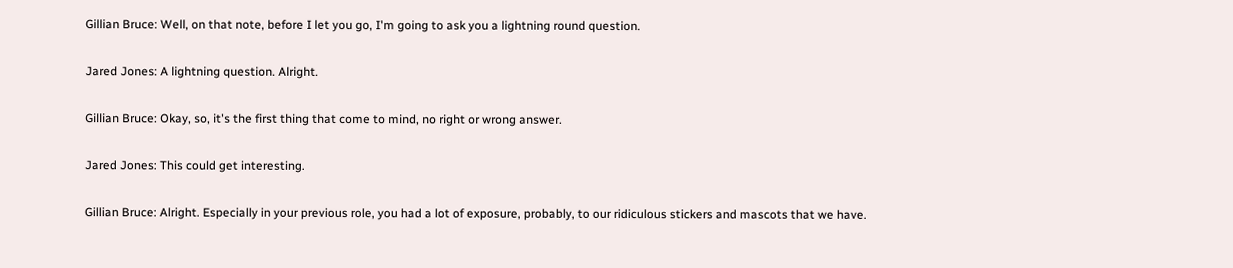Gillian Bruce: Well, on that note, before I let you go, I'm going to ask you a lightning round question.

Jared Jones: A lightning question. Alright.

Gillian Bruce: Okay, so, it's the first thing that come to mind, no right or wrong answer.

Jared Jones: This could get interesting.

Gillian Bruce: Alright. Especially in your previous role, you had a lot of exposure, probably, to our ridiculous stickers and mascots that we have.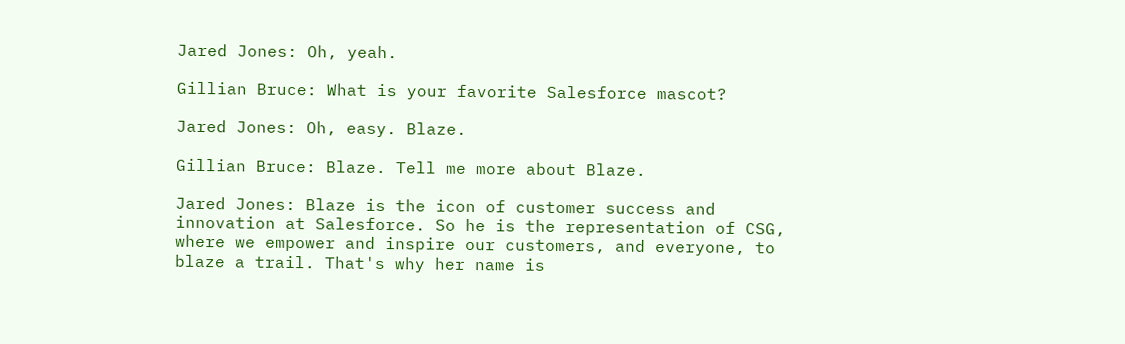Jared Jones: Oh, yeah.

Gillian Bruce: What is your favorite Salesforce mascot?

Jared Jones: Oh, easy. Blaze.

Gillian Bruce: Blaze. Tell me more about Blaze.

Jared Jones: Blaze is the icon of customer success and innovation at Salesforce. So he is the representation of CSG, where we empower and inspire our customers, and everyone, to blaze a trail. That's why her name is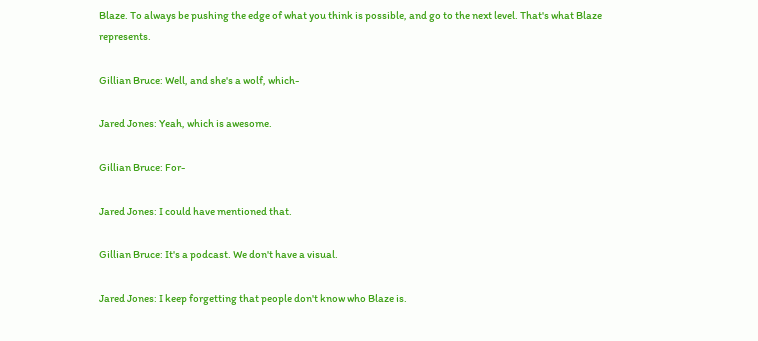Blaze. To always be pushing the edge of what you think is possible, and go to the next level. That's what Blaze represents.

Gillian Bruce: Well, and she's a wolf, which-

Jared Jones: Yeah, which is awesome.

Gillian Bruce: For-

Jared Jones: I could have mentioned that.

Gillian Bruce: It's a podcast. We don't have a visual.

Jared Jones: I keep forgetting that people don't know who Blaze is.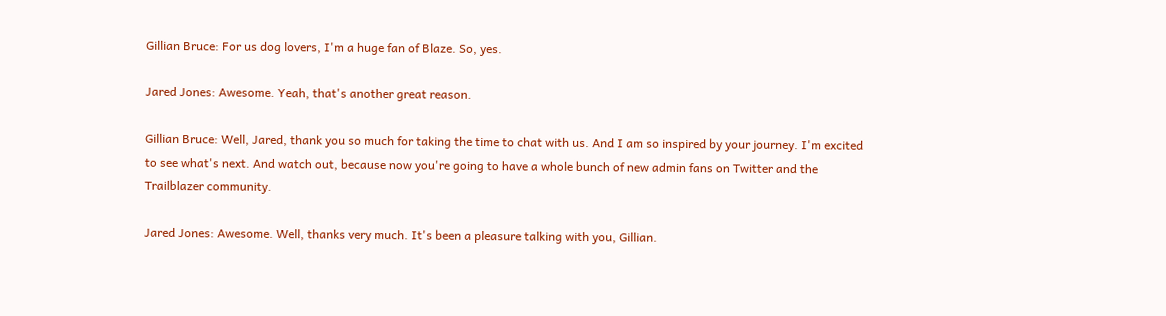Gillian Bruce: For us dog lovers, I'm a huge fan of Blaze. So, yes.

Jared Jones: Awesome. Yeah, that's another great reason.

Gillian Bruce: Well, Jared, thank you so much for taking the time to chat with us. And I am so inspired by your journey. I'm excited to see what's next. And watch out, because now you're going to have a whole bunch of new admin fans on Twitter and the Trailblazer community.

Jared Jones: Awesome. Well, thanks very much. It's been a pleasure talking with you, Gillian.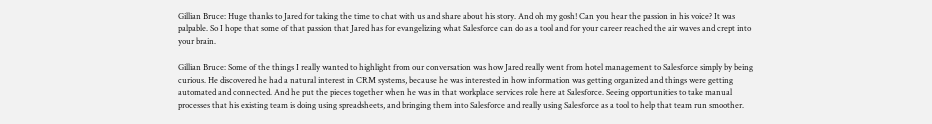Gillian Bruce: Huge thanks to Jared for taking the time to chat with us and share about his story. And oh my gosh! Can you hear the passion in his voice? It was palpable. So I hope that some of that passion that Jared has for evangelizing what Salesforce can do as a tool and for your career reached the air waves and crept into your brain.

Gillian Bruce: Some of the things I really wanted to highlight from our conversation was how Jared really went from hotel management to Salesforce simply by being curious. He discovered he had a natural interest in CRM systems, because he was interested in how information was getting organized and things were getting automated and connected. And he put the pieces together when he was in that workplace services role here at Salesforce. Seeing opportunities to take manual processes that his existing team is doing using spreadsheets, and bringing them into Salesforce and really using Salesforce as a tool to help that team run smoother.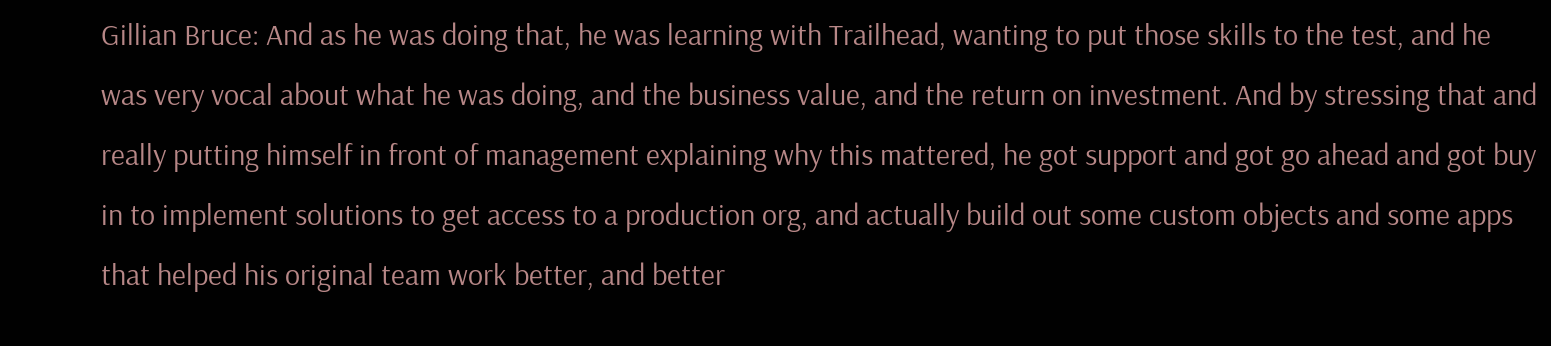Gillian Bruce: And as he was doing that, he was learning with Trailhead, wanting to put those skills to the test, and he was very vocal about what he was doing, and the business value, and the return on investment. And by stressing that and really putting himself in front of management explaining why this mattered, he got support and got go ahead and got buy in to implement solutions to get access to a production org, and actually build out some custom objects and some apps that helped his original team work better, and better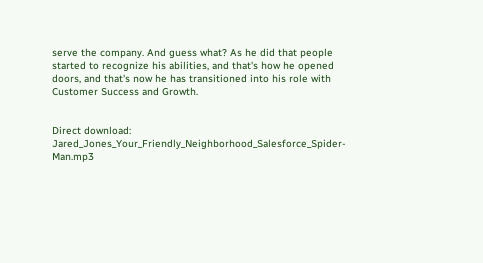serve the company. And guess what? As he did that people started to recognize his abilities, and that's how he opened doors, and that's now he has transitioned into his role with Customer Success and Growth.


Direct download: Jared_Jones_Your_Friendly_Neighborhood_Salesforce_Spider-Man.mp3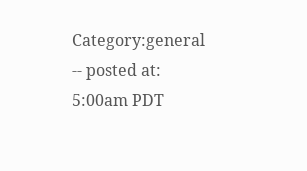Category:general -- posted at: 5:00am PDT